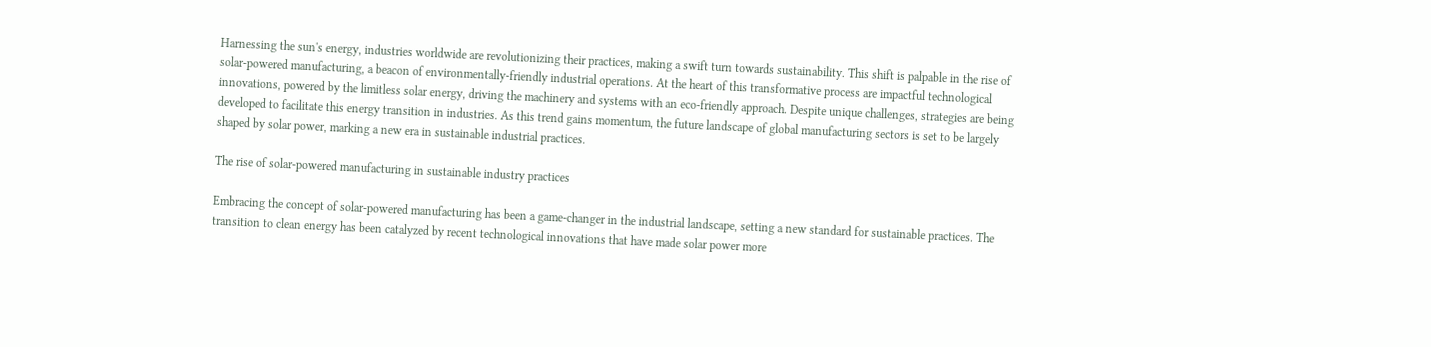Harnessing the sun's energy, industries worldwide are revolutionizing their practices, making a swift turn towards sustainability. This shift is palpable in the rise of solar-powered manufacturing, a beacon of environmentally-friendly industrial operations. At the heart of this transformative process are impactful technological innovations, powered by the limitless solar energy, driving the machinery and systems with an eco-friendly approach. Despite unique challenges, strategies are being developed to facilitate this energy transition in industries. As this trend gains momentum, the future landscape of global manufacturing sectors is set to be largely shaped by solar power, marking a new era in sustainable industrial practices.

The rise of solar-powered manufacturing in sustainable industry practices

Embracing the concept of solar-powered manufacturing has been a game-changer in the industrial landscape, setting a new standard for sustainable practices. The transition to clean energy has been catalyzed by recent technological innovations that have made solar power more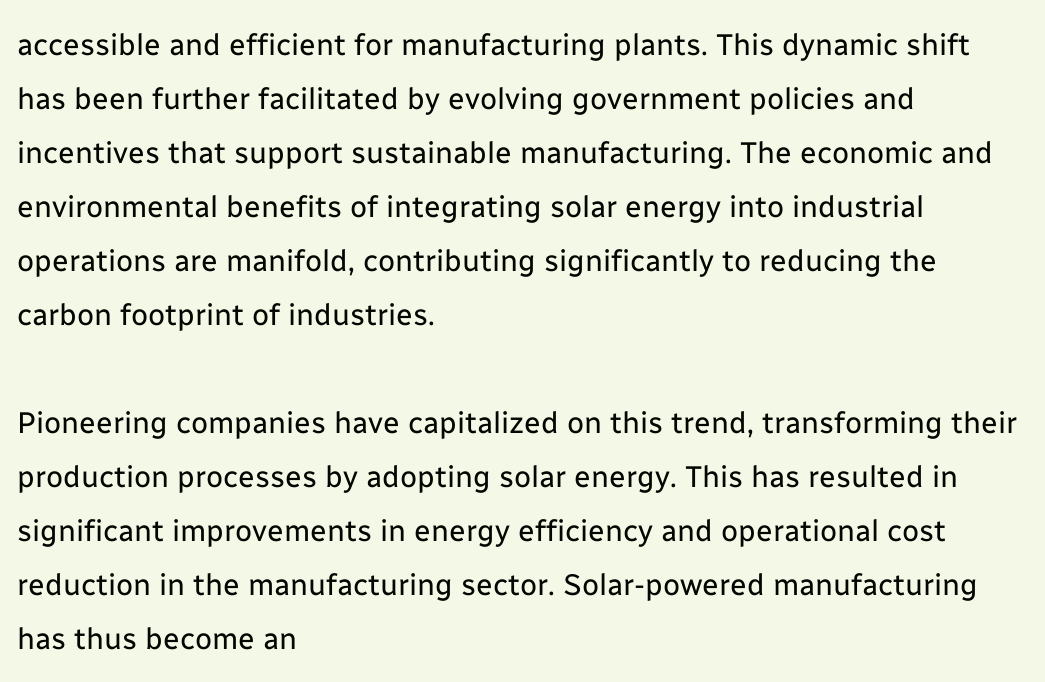accessible and efficient for manufacturing plants. This dynamic shift has been further facilitated by evolving government policies and incentives that support sustainable manufacturing. The economic and environmental benefits of integrating solar energy into industrial operations are manifold, contributing significantly to reducing the carbon footprint of industries.

Pioneering companies have capitalized on this trend, transforming their production processes by adopting solar energy. This has resulted in significant improvements in energy efficiency and operational cost reduction in the manufacturing sector. Solar-powered manufacturing has thus become an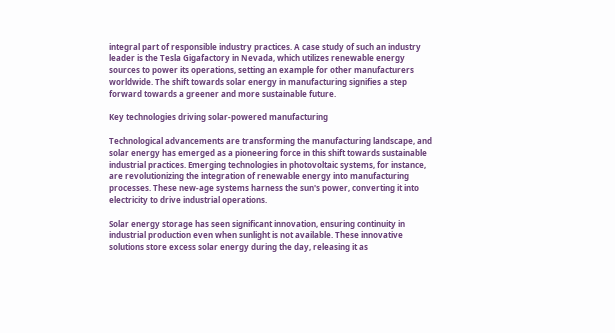integral part of responsible industry practices. A case study of such an industry leader is the Tesla Gigafactory in Nevada, which utilizes renewable energy sources to power its operations, setting an example for other manufacturers worldwide. The shift towards solar energy in manufacturing signifies a step forward towards a greener and more sustainable future.

Key technologies driving solar-powered manufacturing

Technological advancements are transforming the manufacturing landscape, and solar energy has emerged as a pioneering force in this shift towards sustainable industrial practices. Emerging technologies in photovoltaic systems, for instance, are revolutionizing the integration of renewable energy into manufacturing processes. These new-age systems harness the sun's power, converting it into electricity to drive industrial operations.

Solar energy storage has seen significant innovation, ensuring continuity in industrial production even when sunlight is not available. These innovative solutions store excess solar energy during the day, releasing it as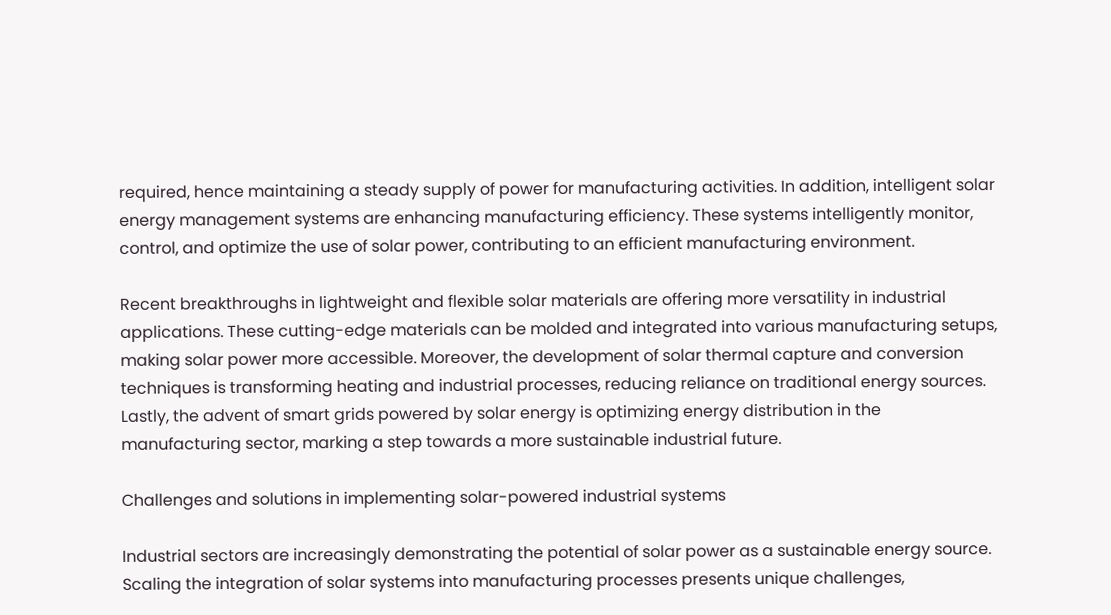required, hence maintaining a steady supply of power for manufacturing activities. In addition, intelligent solar energy management systems are enhancing manufacturing efficiency. These systems intelligently monitor, control, and optimize the use of solar power, contributing to an efficient manufacturing environment.

Recent breakthroughs in lightweight and flexible solar materials are offering more versatility in industrial applications. These cutting-edge materials can be molded and integrated into various manufacturing setups, making solar power more accessible. Moreover, the development of solar thermal capture and conversion techniques is transforming heating and industrial processes, reducing reliance on traditional energy sources. Lastly, the advent of smart grids powered by solar energy is optimizing energy distribution in the manufacturing sector, marking a step towards a more sustainable industrial future.

Challenges and solutions in implementing solar-powered industrial systems

Industrial sectors are increasingly demonstrating the potential of solar power as a sustainable energy source. Scaling the integration of solar systems into manufacturing processes presents unique challenges,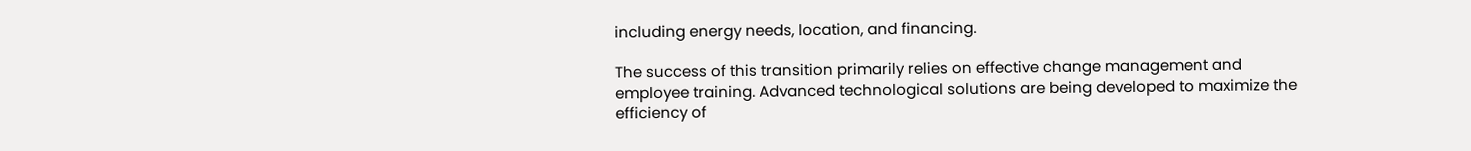including energy needs, location, and financing.

The success of this transition primarily relies on effective change management and employee training. Advanced technological solutions are being developed to maximize the efficiency of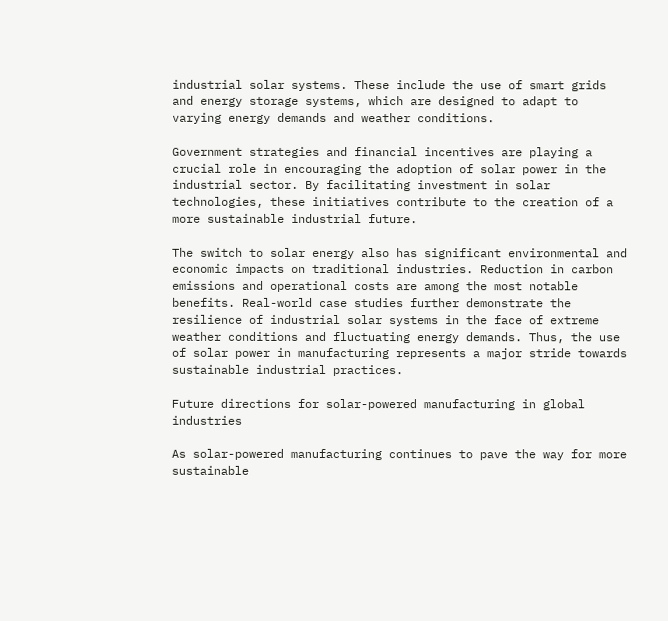industrial solar systems. These include the use of smart grids and energy storage systems, which are designed to adapt to varying energy demands and weather conditions.

Government strategies and financial incentives are playing a crucial role in encouraging the adoption of solar power in the industrial sector. By facilitating investment in solar technologies, these initiatives contribute to the creation of a more sustainable industrial future.

The switch to solar energy also has significant environmental and economic impacts on traditional industries. Reduction in carbon emissions and operational costs are among the most notable benefits. Real-world case studies further demonstrate the resilience of industrial solar systems in the face of extreme weather conditions and fluctuating energy demands. Thus, the use of solar power in manufacturing represents a major stride towards sustainable industrial practices.

Future directions for solar-powered manufacturing in global industries

As solar-powered manufacturing continues to pave the way for more sustainable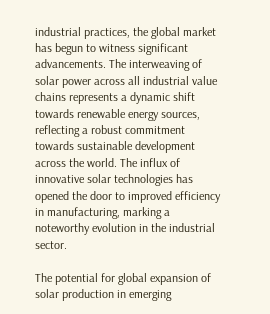industrial practices, the global market has begun to witness significant advancements. The interweaving of solar power across all industrial value chains represents a dynamic shift towards renewable energy sources, reflecting a robust commitment towards sustainable development across the world. The influx of innovative solar technologies has opened the door to improved efficiency in manufacturing, marking a noteworthy evolution in the industrial sector.

The potential for global expansion of solar production in emerging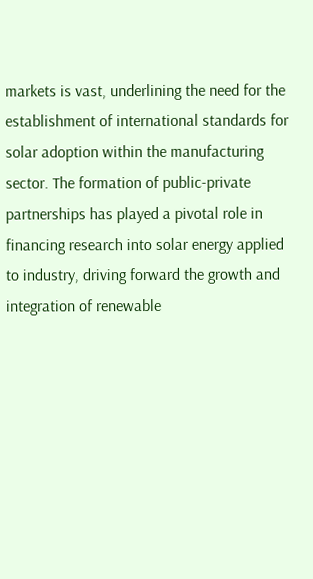markets is vast, underlining the need for the establishment of international standards for solar adoption within the manufacturing sector. The formation of public-private partnerships has played a pivotal role in financing research into solar energy applied to industry, driving forward the growth and integration of renewable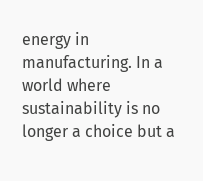energy in manufacturing. In a world where sustainability is no longer a choice but a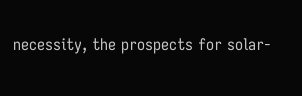necessity, the prospects for solar-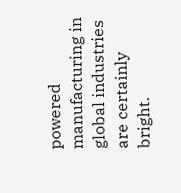powered manufacturing in global industries are certainly bright.